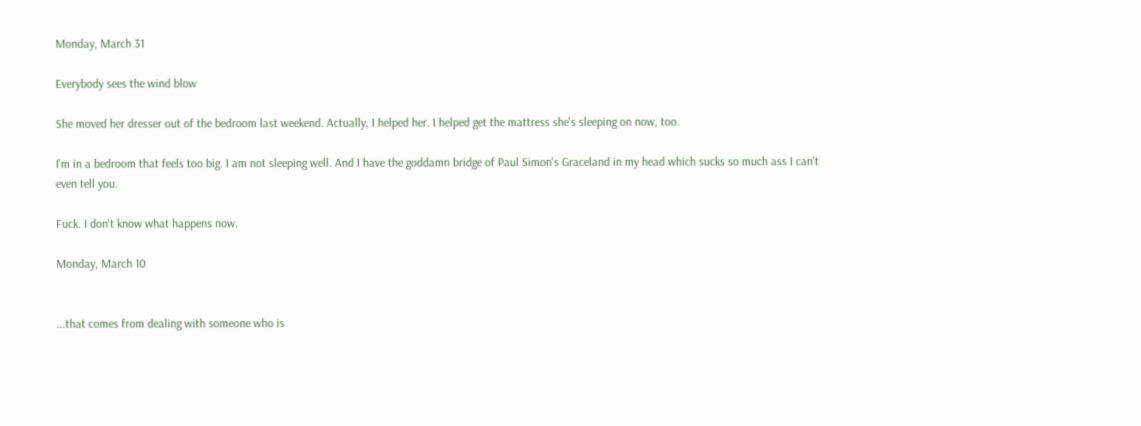Monday, March 31

Everybody sees the wind blow

She moved her dresser out of the bedroom last weekend. Actually, I helped her. I helped get the mattress she's sleeping on now, too.

I'm in a bedroom that feels too big. I am not sleeping well. And I have the goddamn bridge of Paul Simon's Graceland in my head which sucks so much ass I can't even tell you.

Fuck. I don't know what happens now.

Monday, March 10


...that comes from dealing with someone who is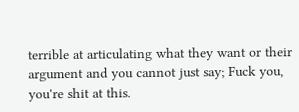terrible at articulating what they want or their argument and you cannot just say; Fuck you, you're shit at this.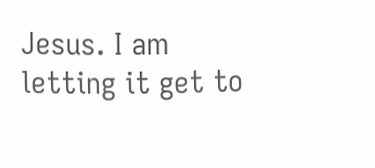Jesus. I am letting it get to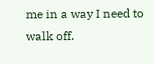me in a way I need to walk off.